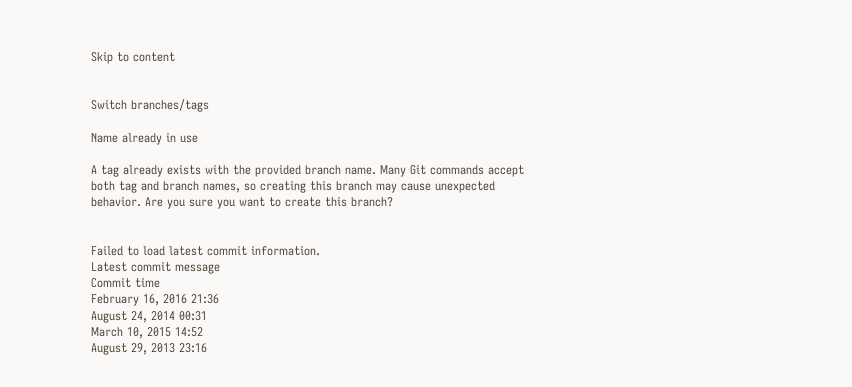Skip to content


Switch branches/tags

Name already in use

A tag already exists with the provided branch name. Many Git commands accept both tag and branch names, so creating this branch may cause unexpected behavior. Are you sure you want to create this branch?


Failed to load latest commit information.
Latest commit message
Commit time
February 16, 2016 21:36
August 24, 2014 00:31
March 10, 2015 14:52
August 29, 2013 23:16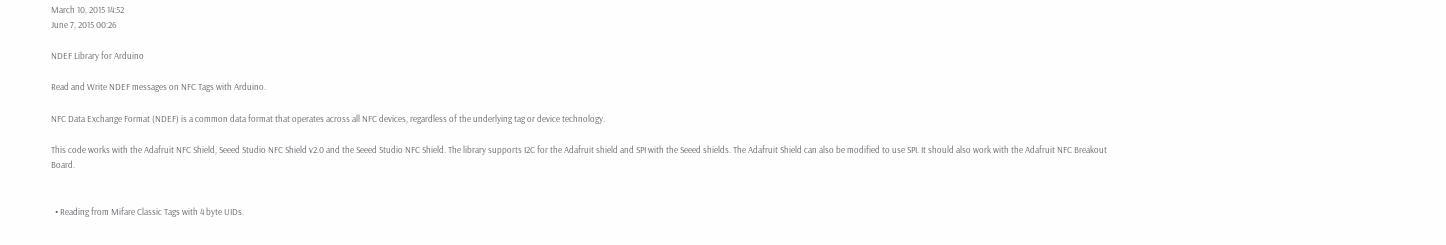March 10, 2015 14:52
June 7, 2015 00:26

NDEF Library for Arduino

Read and Write NDEF messages on NFC Tags with Arduino.

NFC Data Exchange Format (NDEF) is a common data format that operates across all NFC devices, regardless of the underlying tag or device technology.

This code works with the Adafruit NFC Shield, Seeed Studio NFC Shield v2.0 and the Seeed Studio NFC Shield. The library supports I2C for the Adafruit shield and SPI with the Seeed shields. The Adafruit Shield can also be modified to use SPI. It should also work with the Adafruit NFC Breakout Board.


  • Reading from Mifare Classic Tags with 4 byte UIDs.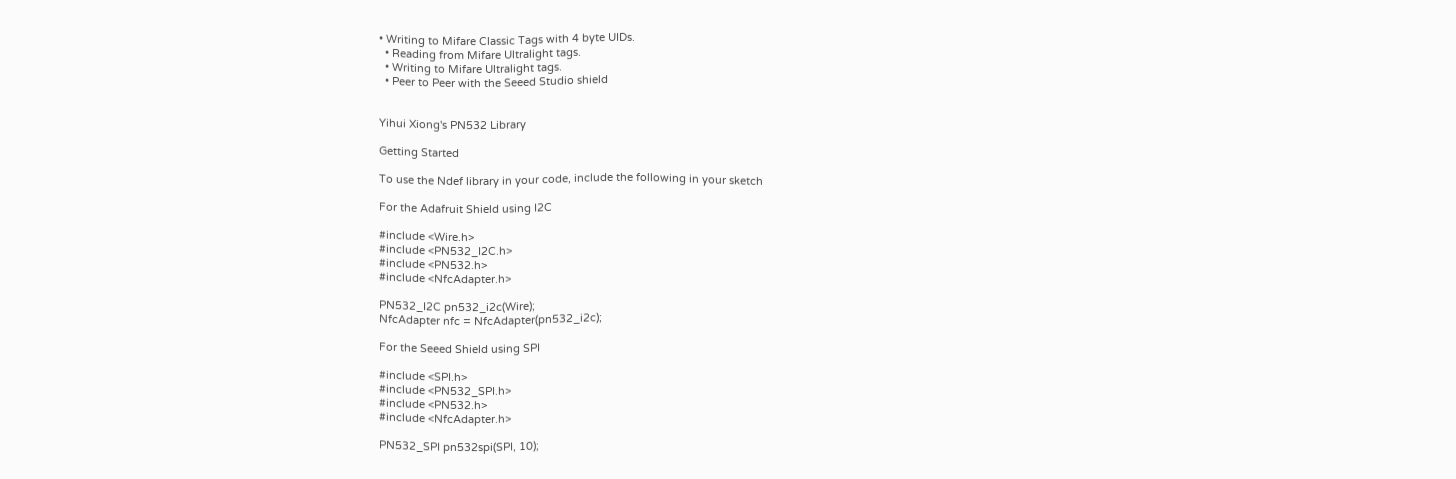• Writing to Mifare Classic Tags with 4 byte UIDs.
  • Reading from Mifare Ultralight tags.
  • Writing to Mifare Ultralight tags.
  • Peer to Peer with the Seeed Studio shield


Yihui Xiong's PN532 Library

Getting Started

To use the Ndef library in your code, include the following in your sketch

For the Adafruit Shield using I2C

#include <Wire.h>
#include <PN532_I2C.h>
#include <PN532.h>
#include <NfcAdapter.h>

PN532_I2C pn532_i2c(Wire);
NfcAdapter nfc = NfcAdapter(pn532_i2c);

For the Seeed Shield using SPI

#include <SPI.h>
#include <PN532_SPI.h>
#include <PN532.h>
#include <NfcAdapter.h>

PN532_SPI pn532spi(SPI, 10);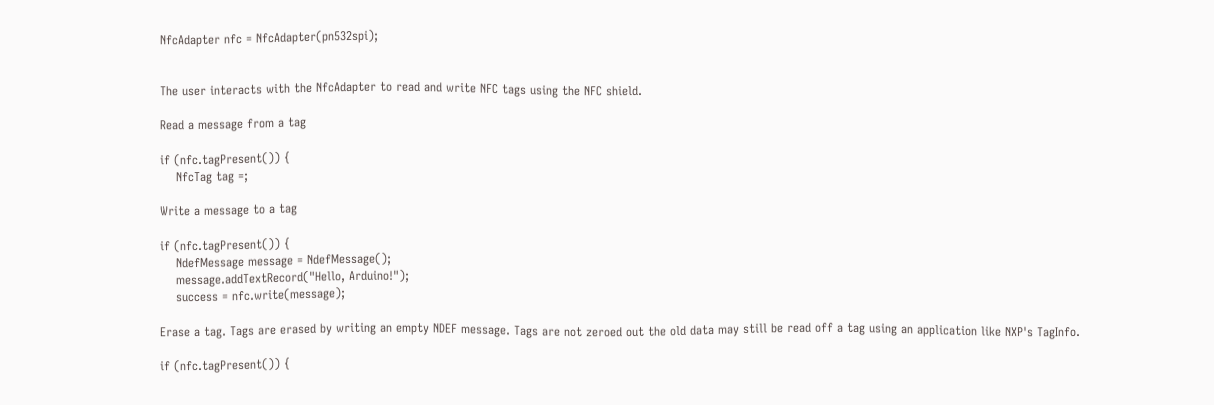NfcAdapter nfc = NfcAdapter(pn532spi);


The user interacts with the NfcAdapter to read and write NFC tags using the NFC shield.

Read a message from a tag

if (nfc.tagPresent()) {
    NfcTag tag =;

Write a message to a tag

if (nfc.tagPresent()) {
    NdefMessage message = NdefMessage();
    message.addTextRecord("Hello, Arduino!");
    success = nfc.write(message);

Erase a tag. Tags are erased by writing an empty NDEF message. Tags are not zeroed out the old data may still be read off a tag using an application like NXP's TagInfo.

if (nfc.tagPresent()) {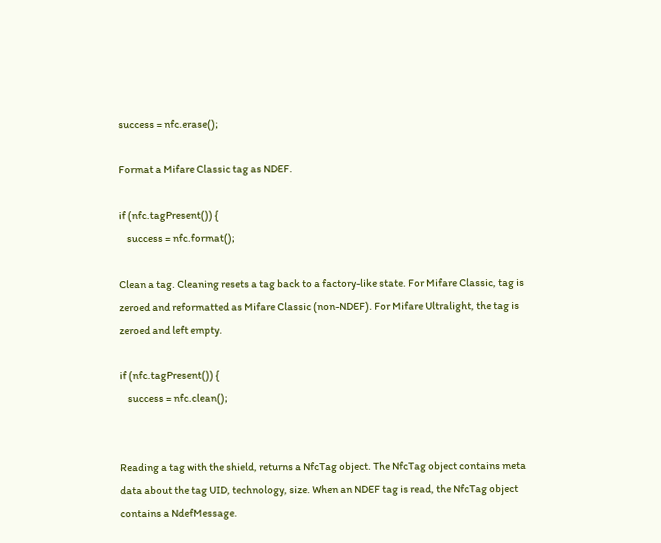success = nfc.erase();

Format a Mifare Classic tag as NDEF.

if (nfc.tagPresent()) {
    success = nfc.format();

Clean a tag. Cleaning resets a tag back to a factory-like state. For Mifare Classic, tag is zeroed and reformatted as Mifare Classic (non-NDEF). For Mifare Ultralight, the tag is zeroed and left empty.

if (nfc.tagPresent()) {
    success = nfc.clean();


Reading a tag with the shield, returns a NfcTag object. The NfcTag object contains meta data about the tag UID, technology, size. When an NDEF tag is read, the NfcTag object contains a NdefMessage.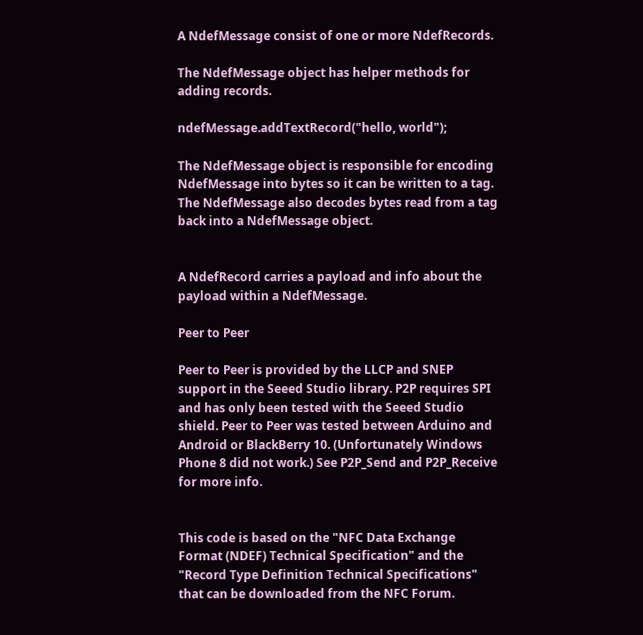A NdefMessage consist of one or more NdefRecords.

The NdefMessage object has helper methods for adding records.

ndefMessage.addTextRecord("hello, world");

The NdefMessage object is responsible for encoding NdefMessage into bytes so it can be written to a tag. The NdefMessage also decodes bytes read from a tag back into a NdefMessage object.


A NdefRecord carries a payload and info about the payload within a NdefMessage.

Peer to Peer

Peer to Peer is provided by the LLCP and SNEP support in the Seeed Studio library. P2P requires SPI and has only been tested with the Seeed Studio shield. Peer to Peer was tested between Arduino and Android or BlackBerry 10. (Unfortunately Windows Phone 8 did not work.) See P2P_Send and P2P_Receive for more info.


This code is based on the "NFC Data Exchange Format (NDEF) Technical Specification" and the "Record Type Definition Technical Specifications" that can be downloaded from the NFC Forum.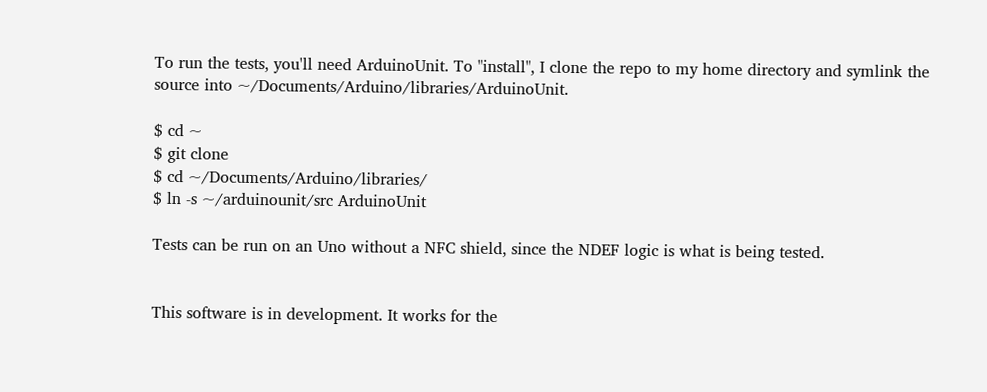To run the tests, you'll need ArduinoUnit. To "install", I clone the repo to my home directory and symlink the source into ~/Documents/Arduino/libraries/ArduinoUnit.

$ cd ~
$ git clone
$ cd ~/Documents/Arduino/libraries/
$ ln -s ~/arduinounit/src ArduinoUnit

Tests can be run on an Uno without a NFC shield, since the NDEF logic is what is being tested.


This software is in development. It works for the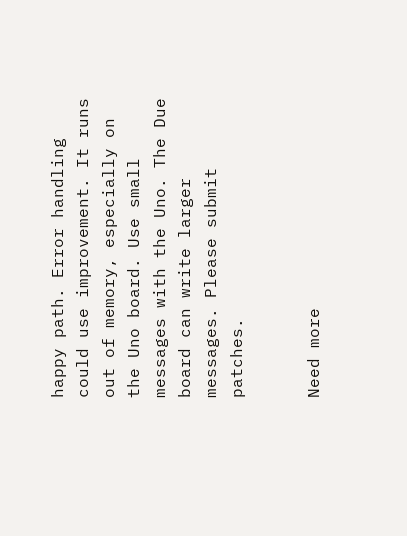happy path. Error handling could use improvement. It runs out of memory, especially on the Uno board. Use small messages with the Uno. The Due board can write larger messages. Please submit patches.


Need more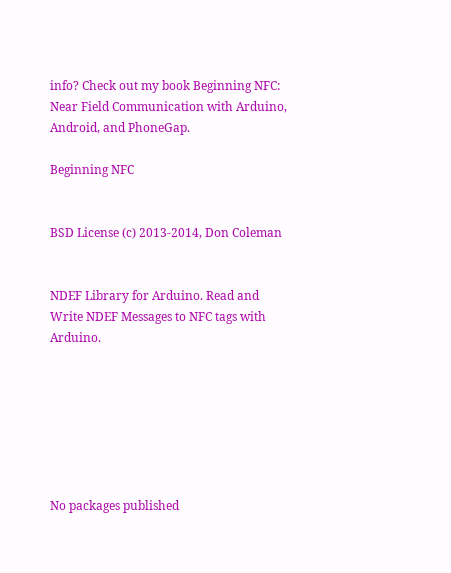info? Check out my book Beginning NFC: Near Field Communication with Arduino, Android, and PhoneGap.

Beginning NFC


BSD License (c) 2013-2014, Don Coleman


NDEF Library for Arduino. Read and Write NDEF Messages to NFC tags with Arduino.







No packages published